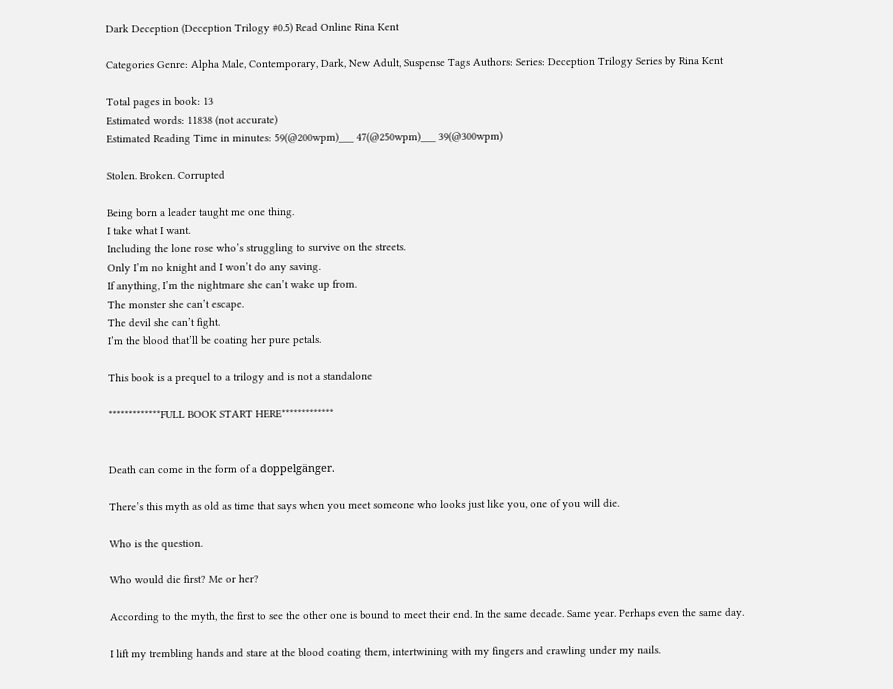Dark Deception (Deception Trilogy #0.5) Read Online Rina Kent

Categories Genre: Alpha Male, Contemporary, Dark, New Adult, Suspense Tags Authors: Series: Deception Trilogy Series by Rina Kent

Total pages in book: 13
Estimated words: 11838 (not accurate)
Estimated Reading Time in minutes: 59(@200wpm)___ 47(@250wpm)___ 39(@300wpm)

Stolen. Broken. Corrupted

Being born a leader taught me one thing.
I take what I want.
Including the lone rose who’s struggling to survive on the streets.
Only I’m no knight and I won’t do any saving.
If anything, I’m the nightmare she can’t wake up from.
The monster she can’t escape.
The devil she can’t fight.
I’m the blood that’ll be coating her pure petals.

This book is a prequel to a trilogy and is not a standalone

*************FULL BOOK START HERE*************


Death can come in the form of a doppelgänger.

There’s this myth as old as time that says when you meet someone who looks just like you, one of you will die.

Who is the question.

Who would die first? Me or her?

According to the myth, the first to see the other one is bound to meet their end. In the same decade. Same year. Perhaps even the same day.

I lift my trembling hands and stare at the blood coating them, intertwining with my fingers and crawling under my nails.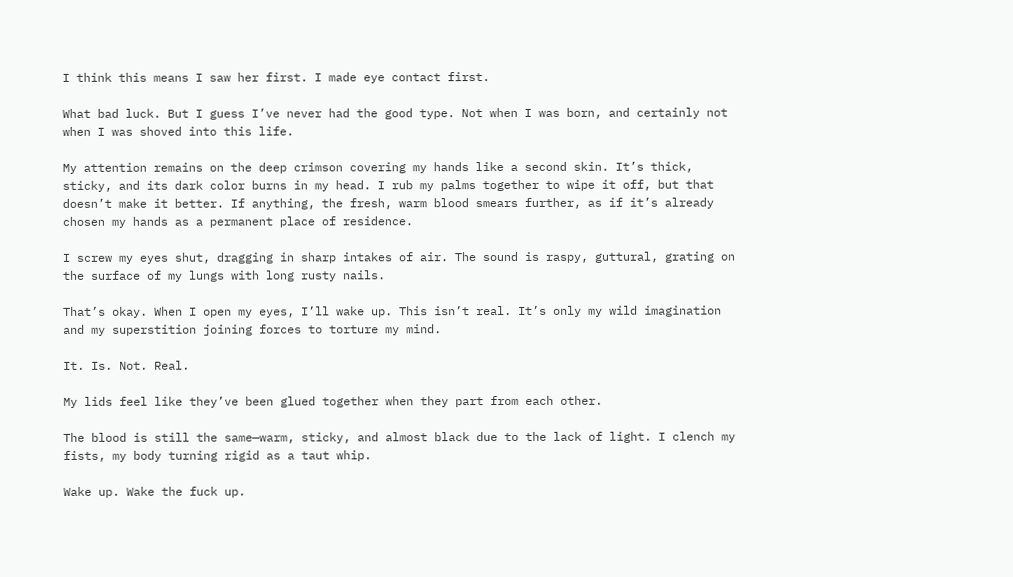I think this means I saw her first. I made eye contact first.

What bad luck. But I guess I’ve never had the good type. Not when I was born, and certainly not when I was shoved into this life.

My attention remains on the deep crimson covering my hands like a second skin. It’s thick, sticky, and its dark color burns in my head. I rub my palms together to wipe it off, but that doesn’t make it better. If anything, the fresh, warm blood smears further, as if it’s already chosen my hands as a permanent place of residence.

I screw my eyes shut, dragging in sharp intakes of air. The sound is raspy, guttural, grating on the surface of my lungs with long rusty nails.

That’s okay. When I open my eyes, I’ll wake up. This isn’t real. It’s only my wild imagination and my superstition joining forces to torture my mind.

It. Is. Not. Real.

My lids feel like they’ve been glued together when they part from each other.

The blood is still the same—warm, sticky, and almost black due to the lack of light. I clench my fists, my body turning rigid as a taut whip.

Wake up. Wake the fuck up.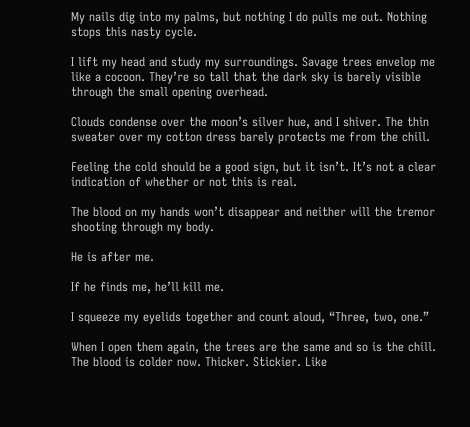My nails dig into my palms, but nothing I do pulls me out. Nothing stops this nasty cycle.

I lift my head and study my surroundings. Savage trees envelop me like a cocoon. They’re so tall that the dark sky is barely visible through the small opening overhead.

Clouds condense over the moon’s silver hue, and I shiver. The thin sweater over my cotton dress barely protects me from the chill.

Feeling the cold should be a good sign, but it isn’t. It’s not a clear indication of whether or not this is real.

The blood on my hands won’t disappear and neither will the tremor shooting through my body.

He is after me.

If he finds me, he’ll kill me.

I squeeze my eyelids together and count aloud, “Three, two, one.”

When I open them again, the trees are the same and so is the chill. The blood is colder now. Thicker. Stickier. Like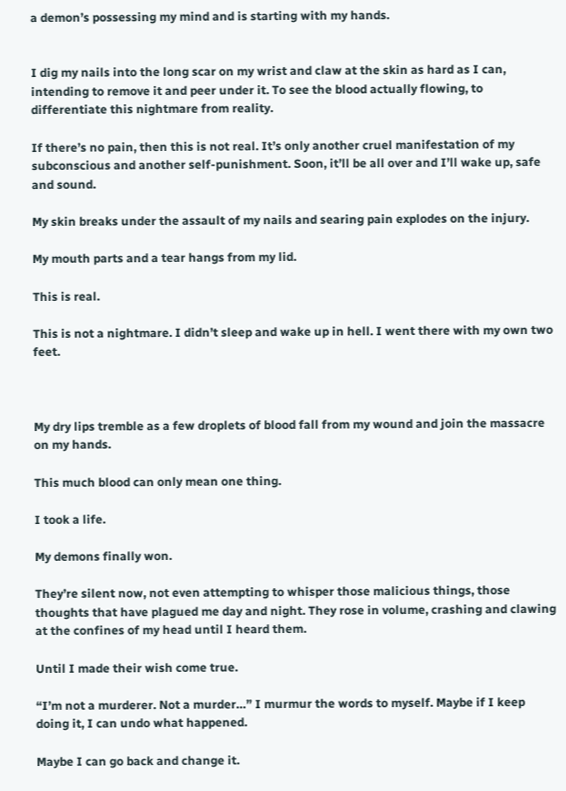a demon’s possessing my mind and is starting with my hands.


I dig my nails into the long scar on my wrist and claw at the skin as hard as I can, intending to remove it and peer under it. To see the blood actually flowing, to differentiate this nightmare from reality.

If there’s no pain, then this is not real. It’s only another cruel manifestation of my subconscious and another self-punishment. Soon, it’ll be all over and I’ll wake up, safe and sound.

My skin breaks under the assault of my nails and searing pain explodes on the injury.

My mouth parts and a tear hangs from my lid.

This is real.

This is not a nightmare. I didn’t sleep and wake up in hell. I went there with my own two feet.



My dry lips tremble as a few droplets of blood fall from my wound and join the massacre on my hands.

This much blood can only mean one thing.

I took a life.

My demons finally won.

They’re silent now, not even attempting to whisper those malicious things, those thoughts that have plagued me day and night. They rose in volume, crashing and clawing at the confines of my head until I heard them.

Until I made their wish come true.

“I’m not a murderer. Not a murder…” I murmur the words to myself. Maybe if I keep doing it, I can undo what happened.

Maybe I can go back and change it.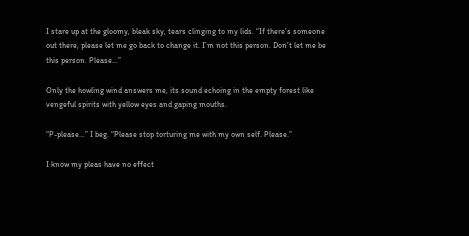I stare up at the gloomy, bleak sky, tears clinging to my lids. “If there’s someone out there, please let me go back to change it. I’m not this person. Don’t let me be this person. Please…”

Only the howling wind answers me, its sound echoing in the empty forest like vengeful spirits with yellow eyes and gaping mouths.

“P-please…” I beg. “Please stop torturing me with my own self. Please.”

I know my pleas have no effect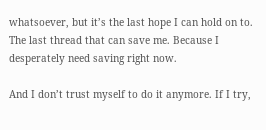whatsoever, but it’s the last hope I can hold on to. The last thread that can save me. Because I desperately need saving right now.

And I don’t trust myself to do it anymore. If I try,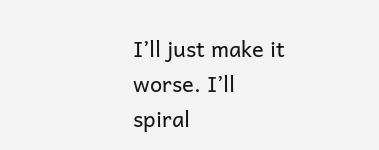I’ll just make it worse. I’ll spiral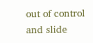out of control and slide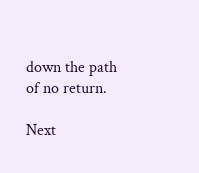down the path of no return.

Next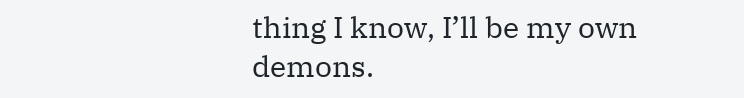thing I know, I’ll be my own demons.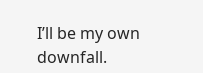I’ll be my own downfall.